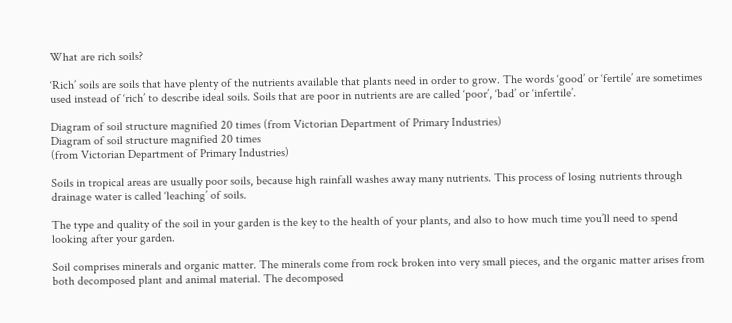What are rich soils?

‘Rich’ soils are soils that have plenty of the nutrients available that plants need in order to grow. The words ‘good’ or ‘fertile’ are sometimes used instead of ‘rich’ to describe ideal soils. Soils that are poor in nutrients are are called ‘poor’, ‘bad’ or ‘infertile’.

Diagram of soil structure magnified 20 times (from Victorian Department of Primary Industries)
Diagram of soil structure magnified 20 times
(from Victorian Department of Primary Industries)

Soils in tropical areas are usually poor soils, because high rainfall washes away many nutrients. This process of losing nutrients through drainage water is called ‘leaching’ of soils.

The type and quality of the soil in your garden is the key to the health of your plants, and also to how much time you’ll need to spend looking after your garden.

Soil comprises minerals and organic matter. The minerals come from rock broken into very small pieces, and the organic matter arises from both decomposed plant and animal material. The decomposed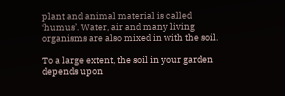plant and animal material is called ‘humus’. Water, air and many living organisms are also mixed in with the soil.

To a large extent, the soil in your garden depends upon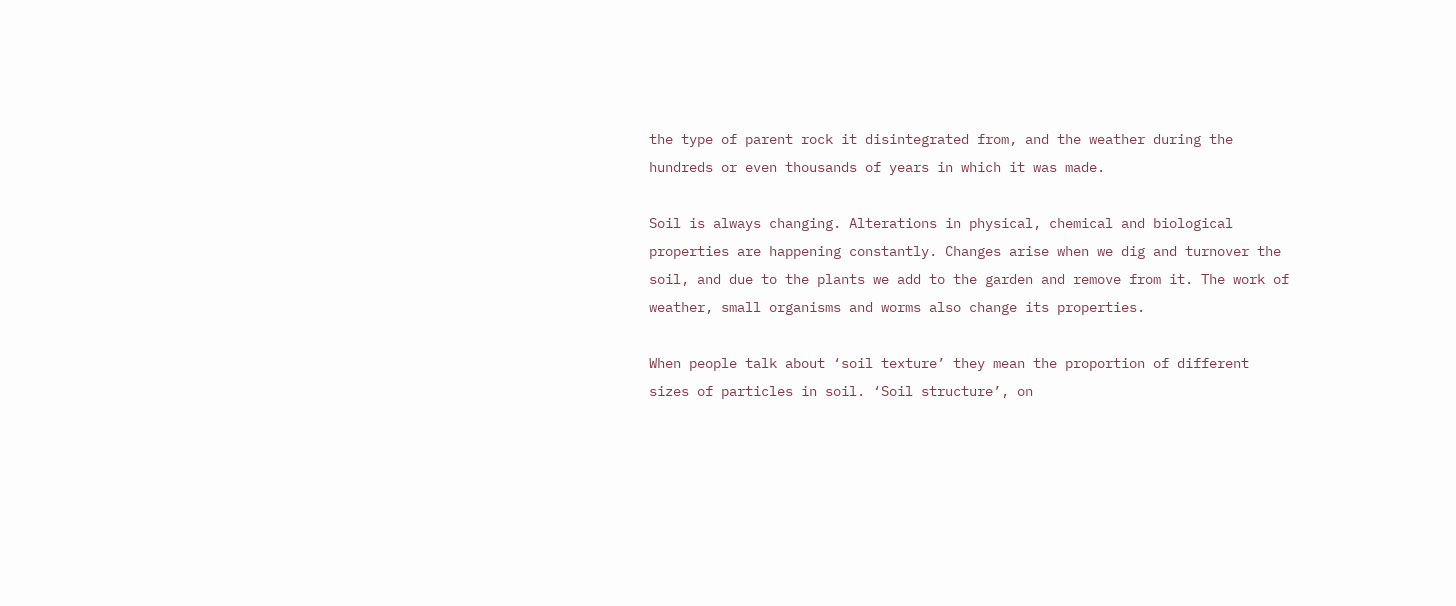the type of parent rock it disintegrated from, and the weather during the hundreds or even thousands of years in which it was made.

Soil is always changing. Alterations in physical, chemical and biological properties are happening constantly. Changes arise when we dig and turnover the soil, and due to the plants we add to the garden and remove from it. The work of weather, small organisms and worms also change its properties.

When people talk about ‘soil texture’ they mean the proportion of different sizes of particles in soil. ‘Soil structure’, on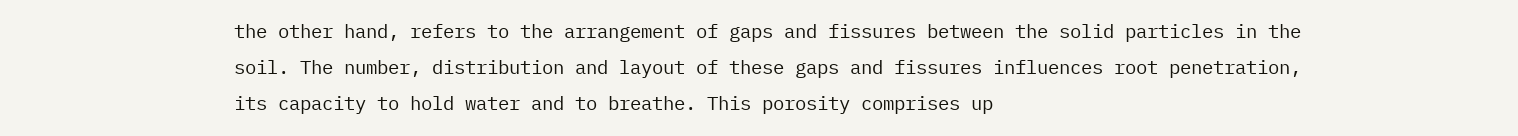the other hand, refers to the arrangement of gaps and fissures between the solid particles in the soil. The number, distribution and layout of these gaps and fissures influences root penetration, its capacity to hold water and to breathe. This porosity comprises up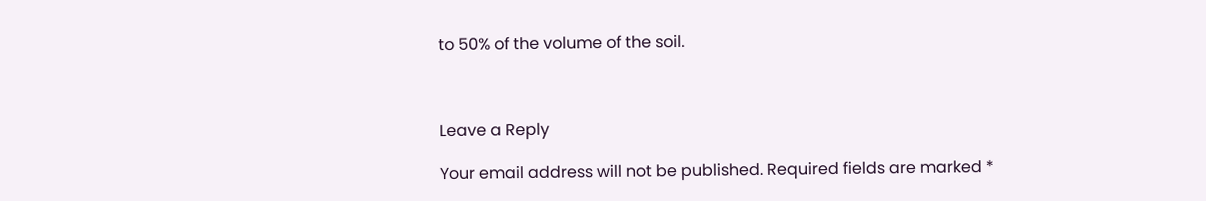to 50% of the volume of the soil.



Leave a Reply

Your email address will not be published. Required fields are marked *